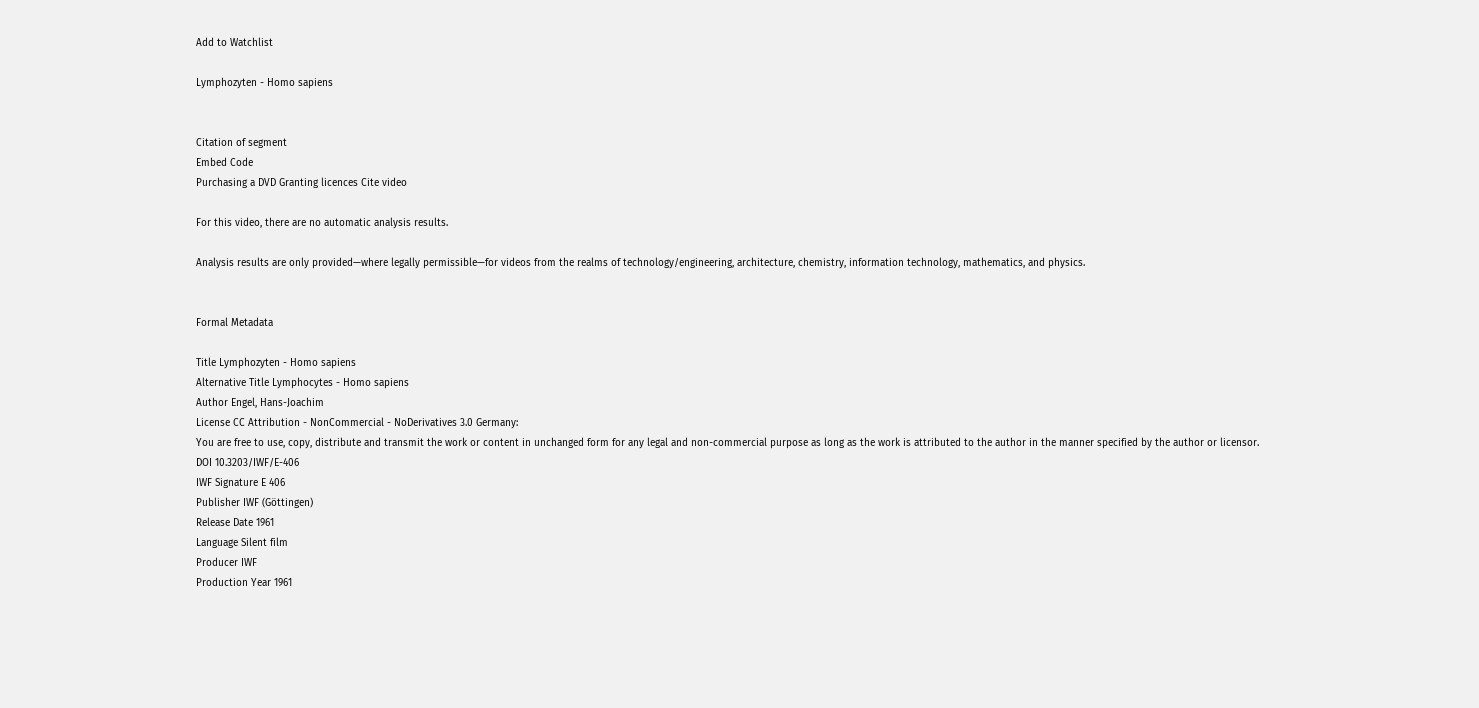Add to Watchlist

Lymphozyten - Homo sapiens


Citation of segment
Embed Code
Purchasing a DVD Granting licences Cite video

For this video, there are no automatic analysis results.

Analysis results are only provided—where legally permissible—for videos from the realms of technology/engineering, architecture, chemistry, information technology, mathematics, and physics.


Formal Metadata

Title Lymphozyten - Homo sapiens
Alternative Title Lymphocytes - Homo sapiens
Author Engel, Hans-Joachim
License CC Attribution - NonCommercial - NoDerivatives 3.0 Germany:
You are free to use, copy, distribute and transmit the work or content in unchanged form for any legal and non-commercial purpose as long as the work is attributed to the author in the manner specified by the author or licensor.
DOI 10.3203/IWF/E-406
IWF Signature E 406
Publisher IWF (Göttingen)
Release Date 1961
Language Silent film
Producer IWF
Production Year 1961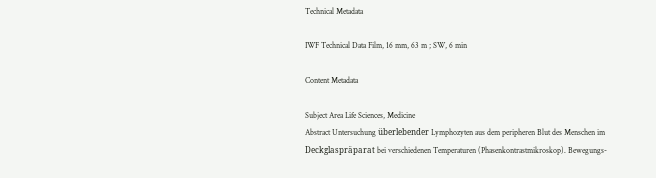Technical Metadata

IWF Technical Data Film, 16 mm, 63 m ; SW, 6 min

Content Metadata

Subject Area Life Sciences, Medicine
Abstract Untersuchung überlebender Lymphozyten aus dem peripheren Blut des Menschen im Deckglaspräparat bei verschiedenen Temperaturen (Phasenkontrastmikroskop). Bewegungs-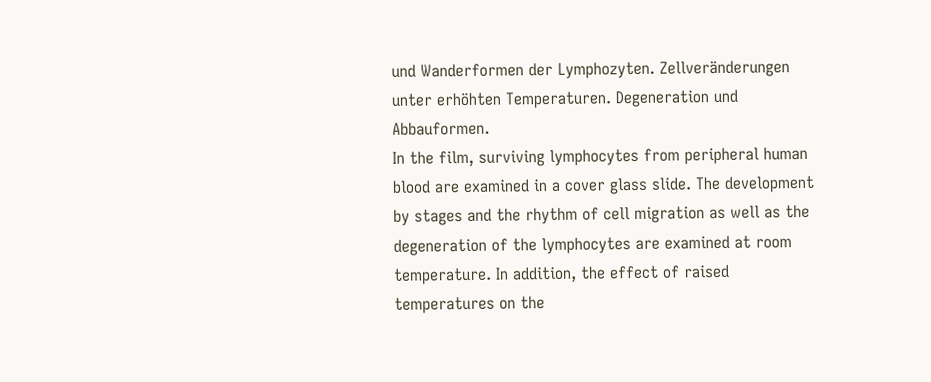und Wanderformen der Lymphozyten. Zellveränderungen unter erhöhten Temperaturen. Degeneration und Abbauformen.
In the film, surviving lymphocytes from peripheral human blood are examined in a cover glass slide. The development by stages and the rhythm of cell migration as well as the degeneration of the lymphocytes are examined at room temperature. In addition, the effect of raised temperatures on the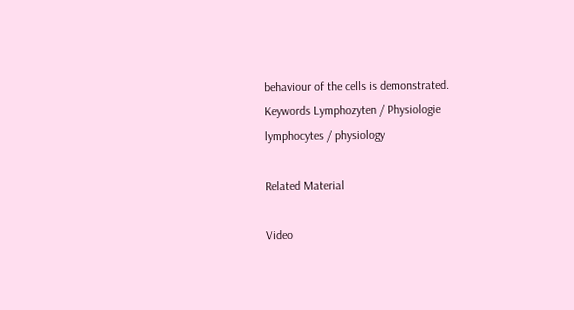behaviour of the cells is demonstrated.
Keywords Lymphozyten / Physiologie
lymphocytes / physiology

Related Material

Video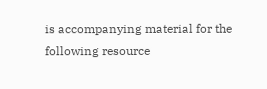is accompanying material for the following resource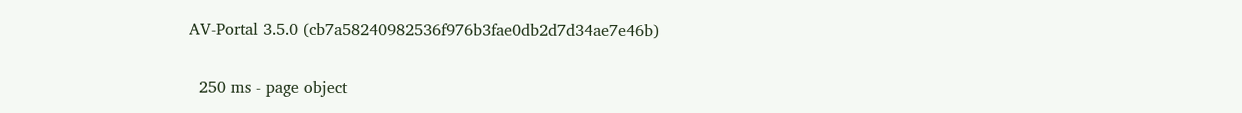AV-Portal 3.5.0 (cb7a58240982536f976b3fae0db2d7d34ae7e46b)


  250 ms - page object